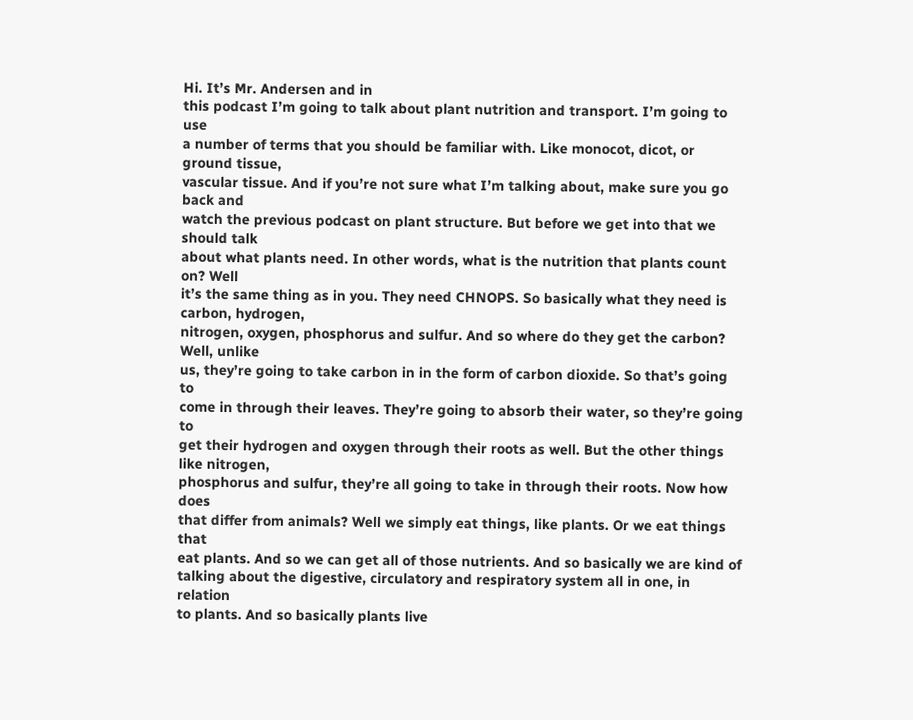Hi. It’s Mr. Andersen and in
this podcast I’m going to talk about plant nutrition and transport. I’m going to use
a number of terms that you should be familiar with. Like monocot, dicot, or ground tissue,
vascular tissue. And if you’re not sure what I’m talking about, make sure you go back and
watch the previous podcast on plant structure. But before we get into that we should talk
about what plants need. In other words, what is the nutrition that plants count on? Well
it’s the same thing as in you. They need CHNOPS. So basically what they need is carbon, hydrogen,
nitrogen, oxygen, phosphorus and sulfur. And so where do they get the carbon? Well, unlike
us, they’re going to take carbon in in the form of carbon dioxide. So that’s going to
come in through their leaves. They’re going to absorb their water, so they’re going to
get their hydrogen and oxygen through their roots as well. But the other things like nitrogen,
phosphorus and sulfur, they’re all going to take in through their roots. Now how does
that differ from animals? Well we simply eat things, like plants. Or we eat things that
eat plants. And so we can get all of those nutrients. And so basically we are kind of
talking about the digestive, circulatory and respiratory system all in one, in relation
to plants. And so basically plants live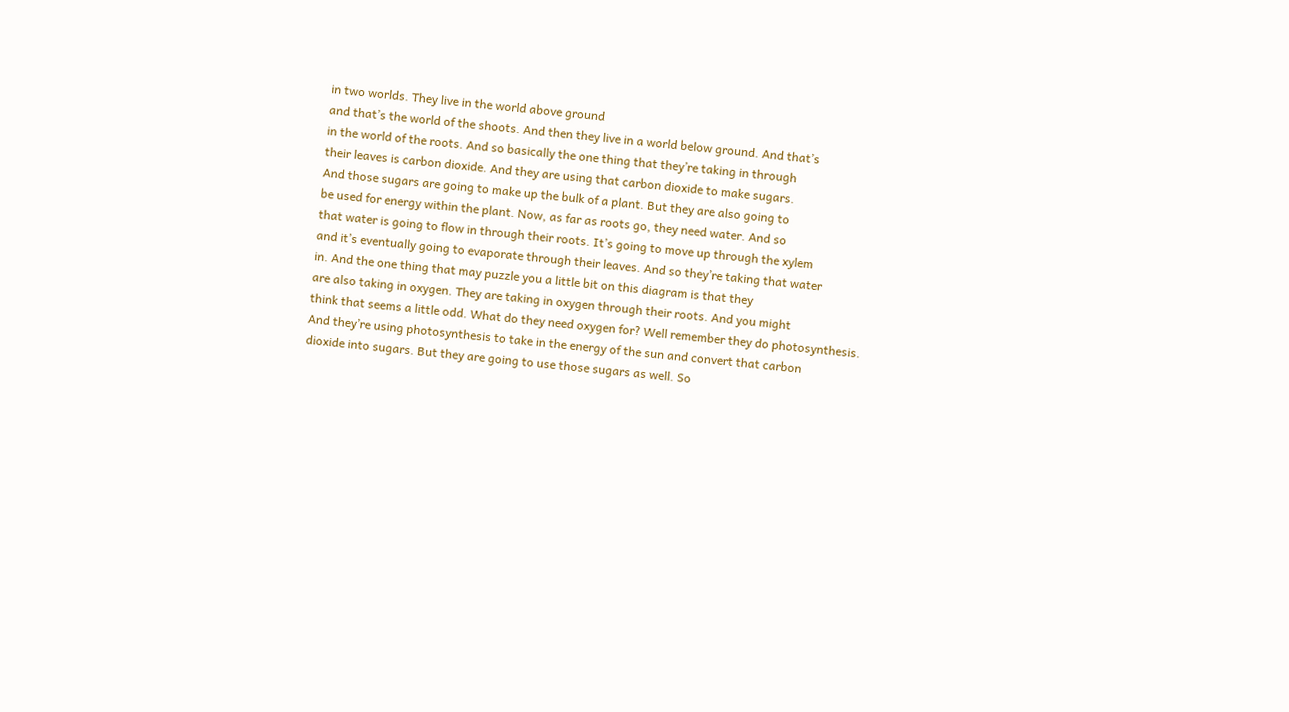in two worlds. They live in the world above ground
and that’s the world of the shoots. And then they live in a world below ground. And that’s
in the world of the roots. And so basically the one thing that they’re taking in through
their leaves is carbon dioxide. And they are using that carbon dioxide to make sugars.
And those sugars are going to make up the bulk of a plant. But they are also going to
be used for energy within the plant. Now, as far as roots go, they need water. And so
that water is going to flow in through their roots. It’s going to move up through the xylem
and it’s eventually going to evaporate through their leaves. And so they’re taking that water
in. And the one thing that may puzzle you a little bit on this diagram is that they
are also taking in oxygen. They are taking in oxygen through their roots. And you might
think that seems a little odd. What do they need oxygen for? Well remember they do photosynthesis.
And they’re using photosynthesis to take in the energy of the sun and convert that carbon
dioxide into sugars. But they are going to use those sugars as well. So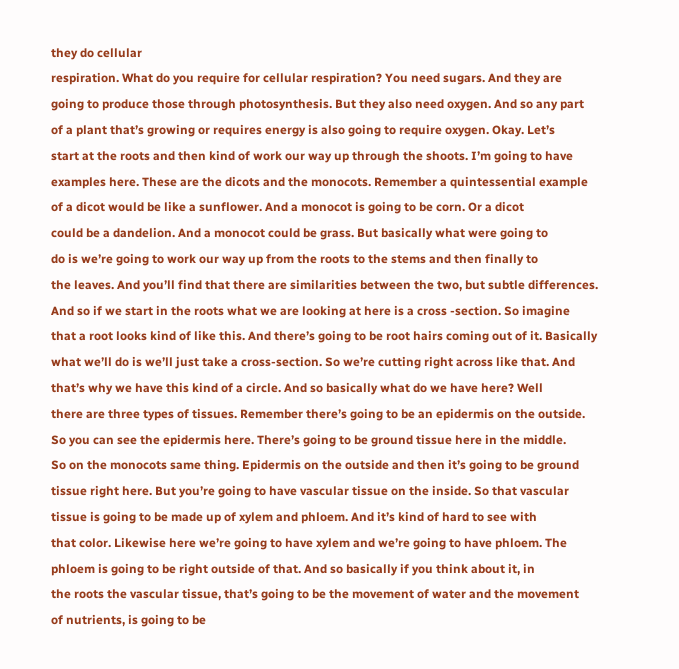they do cellular
respiration. What do you require for cellular respiration? You need sugars. And they are
going to produce those through photosynthesis. But they also need oxygen. And so any part
of a plant that’s growing or requires energy is also going to require oxygen. Okay. Let’s
start at the roots and then kind of work our way up through the shoots. I’m going to have
examples here. These are the dicots and the monocots. Remember a quintessential example
of a dicot would be like a sunflower. And a monocot is going to be corn. Or a dicot
could be a dandelion. And a monocot could be grass. But basically what were going to
do is we’re going to work our way up from the roots to the stems and then finally to
the leaves. And you’ll find that there are similarities between the two, but subtle differences.
And so if we start in the roots what we are looking at here is a cross -section. So imagine
that a root looks kind of like this. And there’s going to be root hairs coming out of it. Basically
what we’ll do is we’ll just take a cross-section. So we’re cutting right across like that. And
that’s why we have this kind of a circle. And so basically what do we have here? Well
there are three types of tissues. Remember there’s going to be an epidermis on the outside.
So you can see the epidermis here. There’s going to be ground tissue here in the middle.
So on the monocots same thing. Epidermis on the outside and then it’s going to be ground
tissue right here. But you’re going to have vascular tissue on the inside. So that vascular
tissue is going to be made up of xylem and phloem. And it’s kind of hard to see with
that color. Likewise here we’re going to have xylem and we’re going to have phloem. The
phloem is going to be right outside of that. And so basically if you think about it, in
the roots the vascular tissue, that’s going to be the movement of water and the movement
of nutrients, is going to be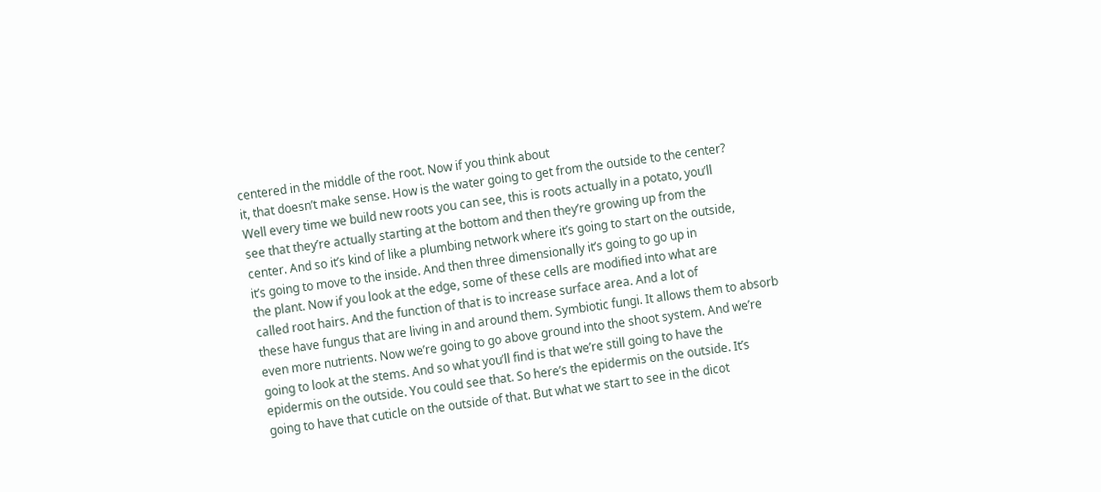centered in the middle of the root. Now if you think about
it, that doesn’t make sense. How is the water going to get from the outside to the center?
Well every time we build new roots you can see, this is roots actually in a potato, you’ll
see that they’re actually starting at the bottom and then they’re growing up from the
center. And so it’s kind of like a plumbing network where it’s going to start on the outside,
it’s going to move to the inside. And then three dimensionally it’s going to go up in
the plant. Now if you look at the edge, some of these cells are modified into what are
called root hairs. And the function of that is to increase surface area. And a lot of
these have fungus that are living in and around them. Symbiotic fungi. It allows them to absorb
even more nutrients. Now we’re going to go above ground into the shoot system. And we’re
going to look at the stems. And so what you’ll find is that we’re still going to have the
epidermis on the outside. You could see that. So here’s the epidermis on the outside. It’s
going to have that cuticle on the outside of that. But what we start to see in the dicot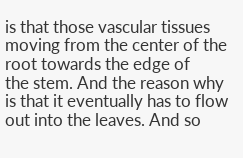is that those vascular tissues moving from the center of the root towards the edge of
the stem. And the reason why is that it eventually has to flow out into the leaves. And so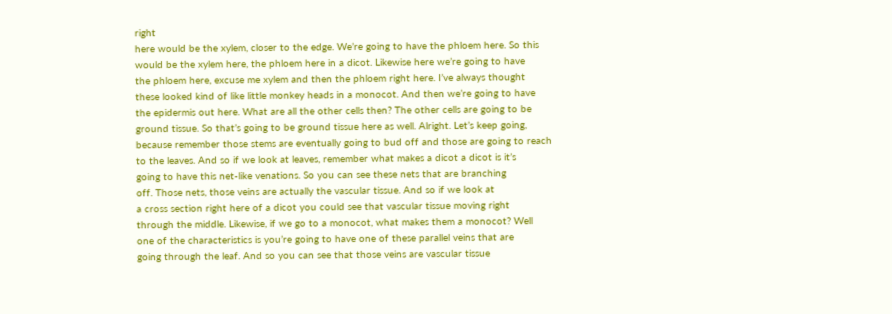right
here would be the xylem, closer to the edge. We’re going to have the phloem here. So this
would be the xylem here, the phloem here in a dicot. Likewise here we’re going to have
the phloem here, excuse me xylem and then the phloem right here. I’ve always thought
these looked kind of like little monkey heads in a monocot. And then we’re going to have
the epidermis out here. What are all the other cells then? The other cells are going to be
ground tissue. So that’s going to be ground tissue here as well. Alright. Let’s keep going,
because remember those stems are eventually going to bud off and those are going to reach
to the leaves. And so if we look at leaves, remember what makes a dicot a dicot is it’s
going to have this net-like venations. So you can see these nets that are branching
off. Those nets, those veins are actually the vascular tissue. And so if we look at
a cross section right here of a dicot you could see that vascular tissue moving right
through the middle. Likewise, if we go to a monocot, what makes them a monocot? Well
one of the characteristics is you’re going to have one of these parallel veins that are
going through the leaf. And so you can see that those veins are vascular tissue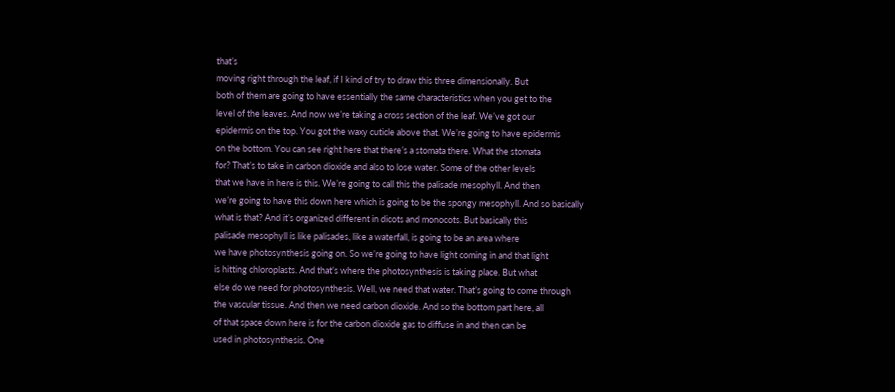that’s
moving right through the leaf, if I kind of try to draw this three dimensionally. But
both of them are going to have essentially the same characteristics when you get to the
level of the leaves. And now we’re taking a cross section of the leaf. We’ve got our
epidermis on the top. You got the waxy cuticle above that. We’re going to have epidermis
on the bottom. You can see right here that there’s a stomata there. What the stomata
for? That’s to take in carbon dioxide and also to lose water. Some of the other levels
that we have in here is this. We’re going to call this the palisade mesophyll. And then
we’re going to have this down here which is going to be the spongy mesophyll. And so basically
what is that? And it’s organized different in dicots and monocots. But basically this
palisade mesophyll is like palisades, like a waterfall, is going to be an area where
we have photosynthesis going on. So we’re going to have light coming in and that light
is hitting chloroplasts. And that’s where the photosynthesis is taking place. But what
else do we need for photosynthesis. Well, we need that water. That’s going to come through
the vascular tissue. And then we need carbon dioxide. And so the bottom part here, all
of that space down here is for the carbon dioxide gas to diffuse in and then can be
used in photosynthesis. One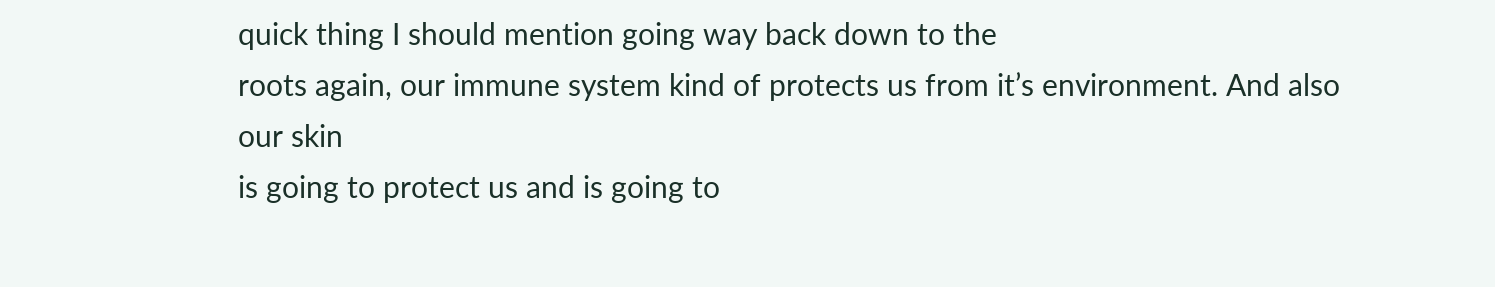quick thing I should mention going way back down to the
roots again, our immune system kind of protects us from it’s environment. And also our skin
is going to protect us and is going to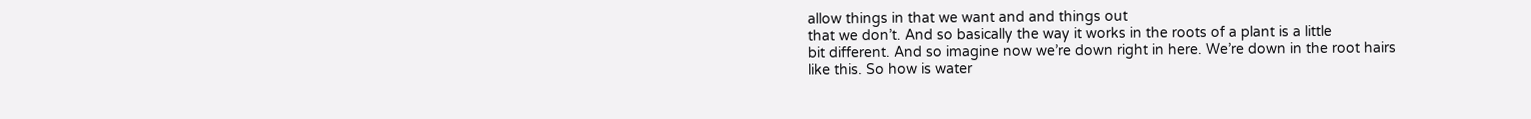allow things in that we want and and things out
that we don’t. And so basically the way it works in the roots of a plant is a little
bit different. And so imagine now we’re down right in here. We’re down in the root hairs
like this. So how is water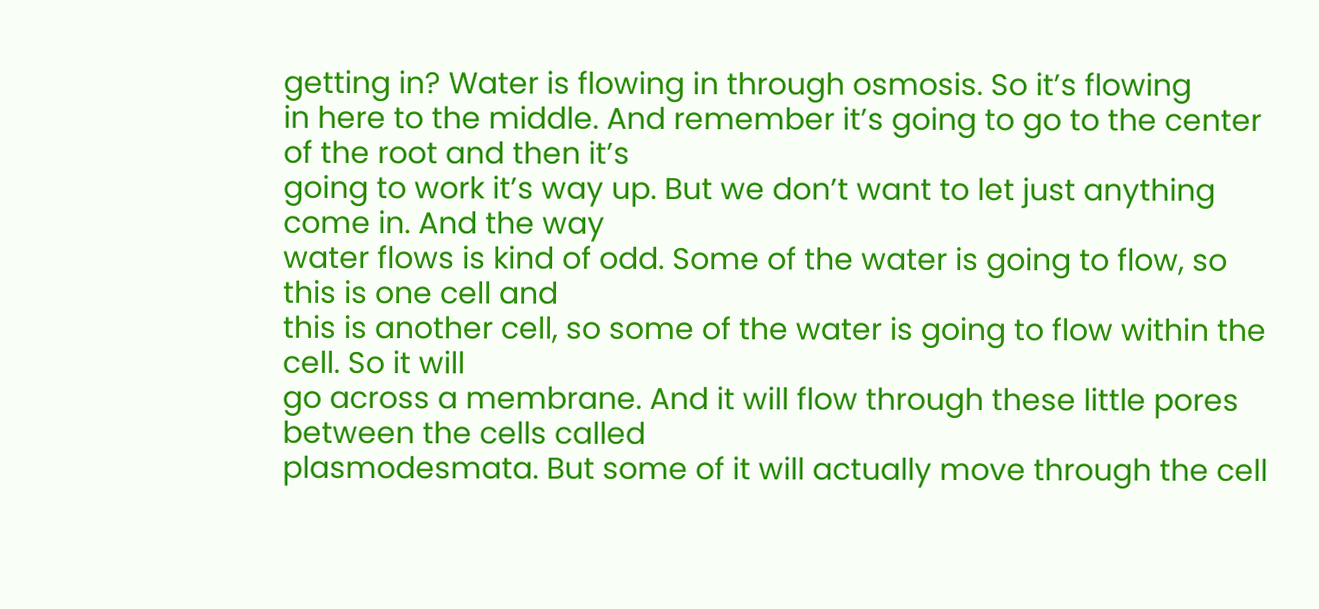getting in? Water is flowing in through osmosis. So it’s flowing
in here to the middle. And remember it’s going to go to the center of the root and then it’s
going to work it’s way up. But we don’t want to let just anything come in. And the way
water flows is kind of odd. Some of the water is going to flow, so this is one cell and
this is another cell, so some of the water is going to flow within the cell. So it will
go across a membrane. And it will flow through these little pores between the cells called
plasmodesmata. But some of it will actually move through the cell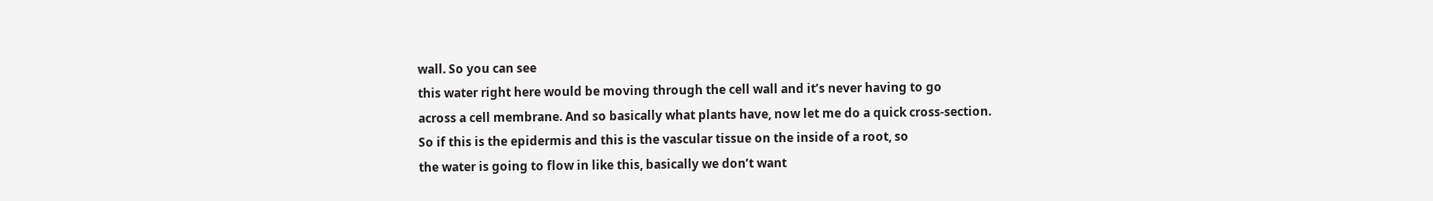wall. So you can see
this water right here would be moving through the cell wall and it’s never having to go
across a cell membrane. And so basically what plants have, now let me do a quick cross-section.
So if this is the epidermis and this is the vascular tissue on the inside of a root, so
the water is going to flow in like this, basically we don’t want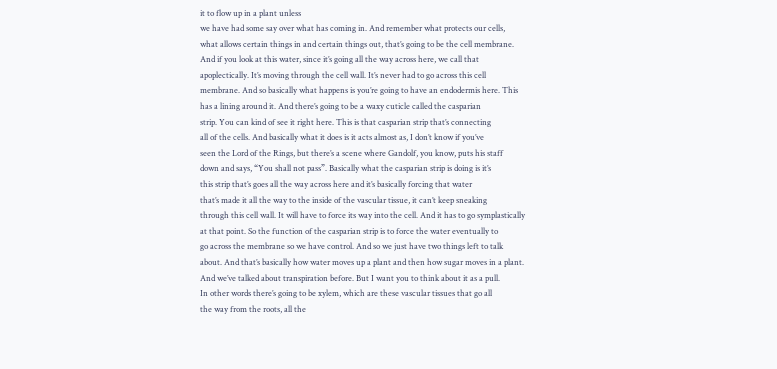it to flow up in a plant unless
we have had some say over what has coming in. And remember what protects our cells,
what allows certain things in and certain things out, that’s going to be the cell membrane.
And if you look at this water, since it’s going all the way across here, we call that
apoplectically. It’s moving through the cell wall. It’s never had to go across this cell
membrane. And so basically what happens is you’re going to have an endodermis here. This
has a lining around it. And there’s going to be a waxy cuticle called the casparian
strip. You can kind of see it right here. This is that casparian strip that’s connecting
all of the cells. And basically what it does is it acts almost as, I don’t know if you’ve
seen the Lord of the Rings, but there’s a scene where Gandolf, you know, puts his staff
down and says, “You shall not pass”. Basically what the casparian strip is doing is it’s
this strip that’s goes all the way across here and it’s basically forcing that water
that’s made it all the way to the inside of the vascular tissue, it can’t keep sneaking
through this cell wall. It will have to force its way into the cell. And it has to go symplastically
at that point. So the function of the casparian strip is to force the water eventually to
go across the membrane so we have control. And so we just have two things left to talk
about. And that’s basically how water moves up a plant and then how sugar moves in a plant.
And we’ve talked about transpiration before. But I want you to think about it as a pull.
In other words there’s going to be xylem, which are these vascular tissues that go all
the way from the roots, all the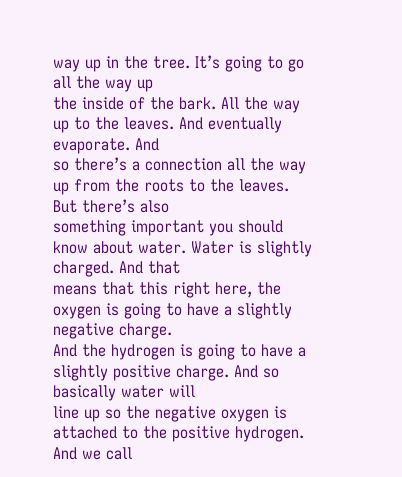way up in the tree. It’s going to go all the way up
the inside of the bark. All the way up to the leaves. And eventually evaporate. And
so there’s a connection all the way up from the roots to the leaves. But there’s also
something important you should know about water. Water is slightly charged. And that
means that this right here, the oxygen is going to have a slightly negative charge.
And the hydrogen is going to have a slightly positive charge. And so basically water will
line up so the negative oxygen is attached to the positive hydrogen. And we call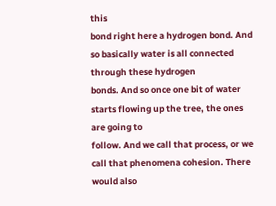this
bond right here a hydrogen bond. And so basically water is all connected through these hydrogen
bonds. And so once one bit of water starts flowing up the tree, the ones are going to
follow. And we call that process, or we call that phenomena cohesion. There would also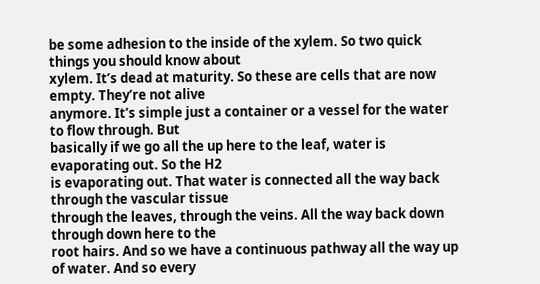be some adhesion to the inside of the xylem. So two quick things you should know about
xylem. It’s dead at maturity. So these are cells that are now empty. They’re not alive
anymore. It’s simple just a container or a vessel for the water to flow through. But
basically if we go all the up here to the leaf, water is evaporating out. So the H2
is evaporating out. That water is connected all the way back through the vascular tissue
through the leaves, through the veins. All the way back down through down here to the
root hairs. And so we have a continuous pathway all the way up of water. And so every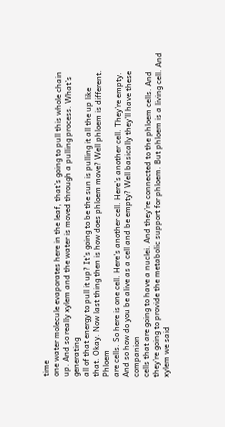time
one water molecule evaporates here in the leaf, that’s going to pull this whole chain
up. And so really xylem and the water is moved through a pulling process. What’s generating
all of that energy to pull it up? It’s going to be the sun is pulling it all the up like
that. Okay. Now last thing then is how does phloem move? Well phloem is different. Phloem
are cells. So here is one cell. Here’s another cell. Here’s another cell. They’re empty.
And so how do you be alive as a cell and be empty? Well basically they’ll have these companion
cells that are going to have a nuclei. And they’re connected to the phloem cells. And
they’re going to provide the metabolic support for phloem. But phloem is a living cell. And
xylem we said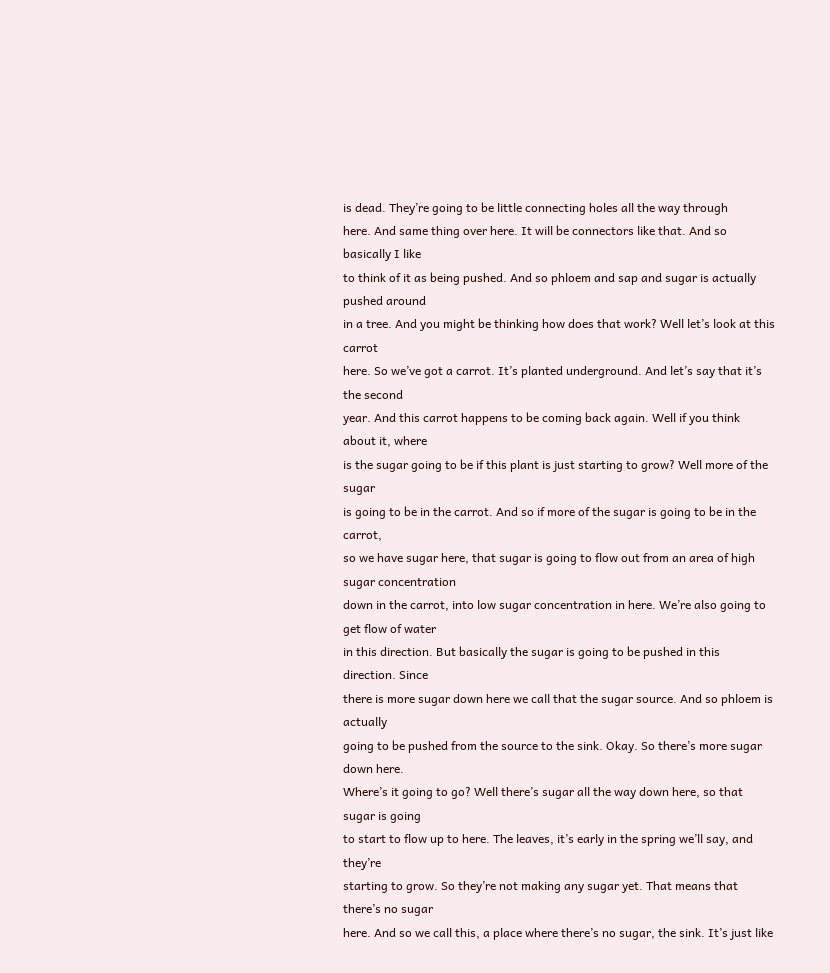is dead. They’re going to be little connecting holes all the way through
here. And same thing over here. It will be connectors like that. And so basically I like
to think of it as being pushed. And so phloem and sap and sugar is actually pushed around
in a tree. And you might be thinking how does that work? Well let’s look at this carrot
here. So we’ve got a carrot. It’s planted underground. And let’s say that it’s the second
year. And this carrot happens to be coming back again. Well if you think about it, where
is the sugar going to be if this plant is just starting to grow? Well more of the sugar
is going to be in the carrot. And so if more of the sugar is going to be in the carrot,
so we have sugar here, that sugar is going to flow out from an area of high sugar concentration
down in the carrot, into low sugar concentration in here. We’re also going to get flow of water
in this direction. But basically the sugar is going to be pushed in this direction. Since
there is more sugar down here we call that the sugar source. And so phloem is actually
going to be pushed from the source to the sink. Okay. So there’s more sugar down here.
Where’s it going to go? Well there’s sugar all the way down here, so that sugar is going
to start to flow up to here. The leaves, it’s early in the spring we’ll say, and they’re
starting to grow. So they’re not making any sugar yet. That means that there’s no sugar
here. And so we call this, a place where there’s no sugar, the sink. It’s just like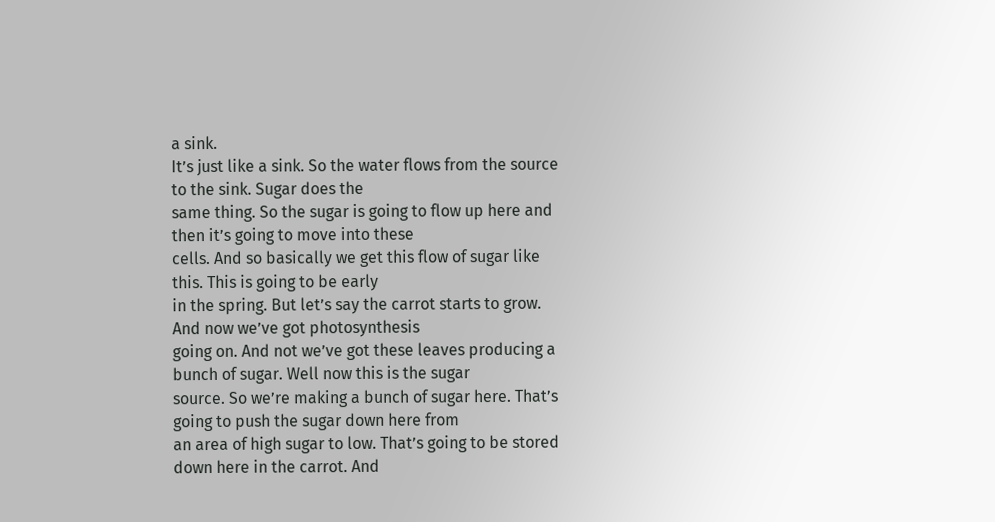a sink.
It’s just like a sink. So the water flows from the source to the sink. Sugar does the
same thing. So the sugar is going to flow up here and then it’s going to move into these
cells. And so basically we get this flow of sugar like this. This is going to be early
in the spring. But let’s say the carrot starts to grow. And now we’ve got photosynthesis
going on. And not we’ve got these leaves producing a bunch of sugar. Well now this is the sugar
source. So we’re making a bunch of sugar here. That’s going to push the sugar down here from
an area of high sugar to low. That’s going to be stored down here in the carrot. And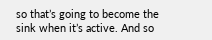so that’s going to become the sink when it’s active. And so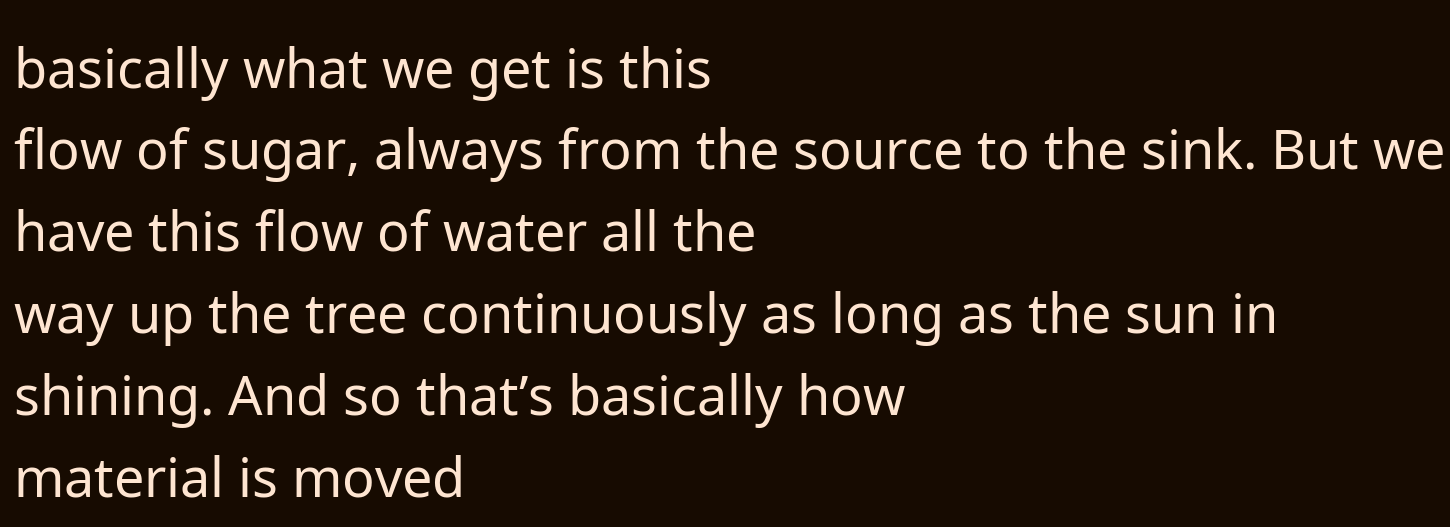basically what we get is this
flow of sugar, always from the source to the sink. But we have this flow of water all the
way up the tree continuously as long as the sun in shining. And so that’s basically how
material is moved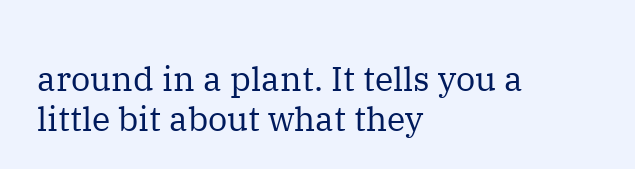around in a plant. It tells you a little bit about what they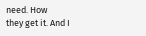need. How
they get it. And I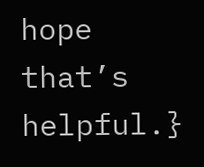hope that’s helpful.}